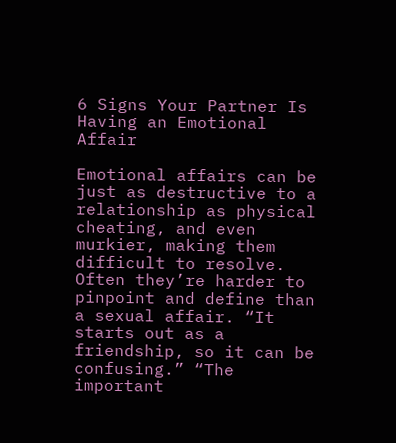6 Signs Your Partner Is Having an Emotional Affair

Emotional affairs can be just as destructive to a relationship as physical cheating, and even murkier, making them difficult to resolve. Often they’re harder to pinpoint and define than a sexual affair. “It starts out as a friendship, so it can be confusing.” “The important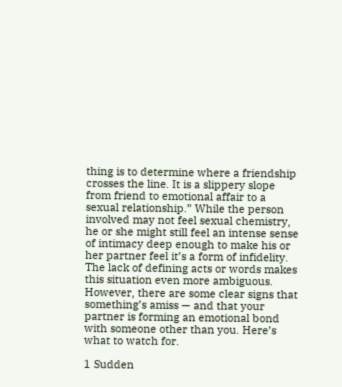thing is to determine where a friendship crosses the line. It is a slippery slope from friend to emotional affair to a sexual relationship.” While the person involved may not feel sexual chemistry, he or she might still feel an intense sense of intimacy deep enough to make his or her partner feel it’s a form of infidelity. The lack of defining acts or words makes this situation even more ambiguous. However, there are some clear signs that something’s amiss — and that your partner is forming an emotional bond with someone other than you. Here’s what to watch for.

1 Sudden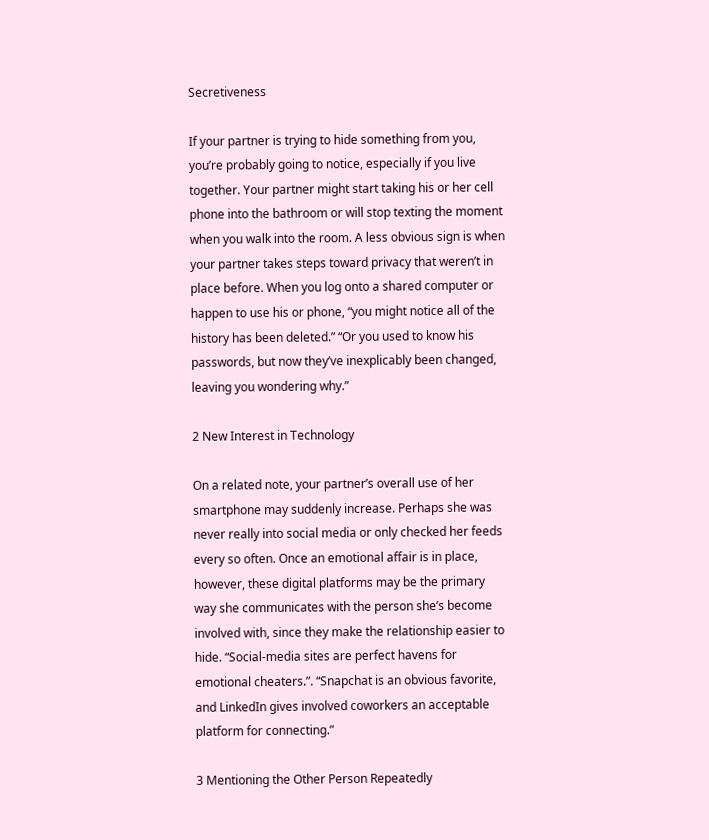Secretiveness

If your partner is trying to hide something from you, you’re probably going to notice, especially if you live together. Your partner might start taking his or her cell phone into the bathroom or will stop texting the moment when you walk into the room. A less obvious sign is when your partner takes steps toward privacy that weren’t in place before. When you log onto a shared computer or happen to use his or phone, “you might notice all of the history has been deleted.” “Or you used to know his passwords, but now they’ve inexplicably been changed, leaving you wondering why.”

2 New Interest in Technology

On a related note, your partner’s overall use of her smartphone may suddenly increase. Perhaps she was never really into social media or only checked her feeds every so often. Once an emotional affair is in place, however, these digital platforms may be the primary way she communicates with the person she’s become involved with, since they make the relationship easier to hide. “Social-media sites are perfect havens for emotional cheaters.”. “Snapchat is an obvious favorite, and LinkedIn gives involved coworkers an acceptable platform for connecting.”

3 Mentioning the Other Person Repeatedly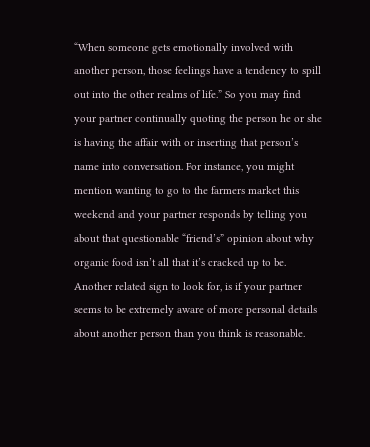“When someone gets emotionally involved with another person, those feelings have a tendency to spill out into the other realms of life.” So you may find your partner continually quoting the person he or she is having the affair with or inserting that person’s name into conversation. For instance, you might mention wanting to go to the farmers market this weekend and your partner responds by telling you about that questionable “friend’s” opinion about why organic food isn’t all that it’s cracked up to be. Another related sign to look for, is if your partner seems to be extremely aware of more personal details about another person than you think is reasonable.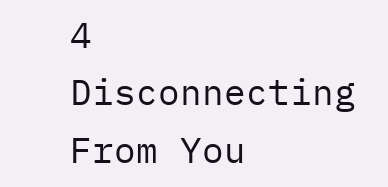4 Disconnecting From You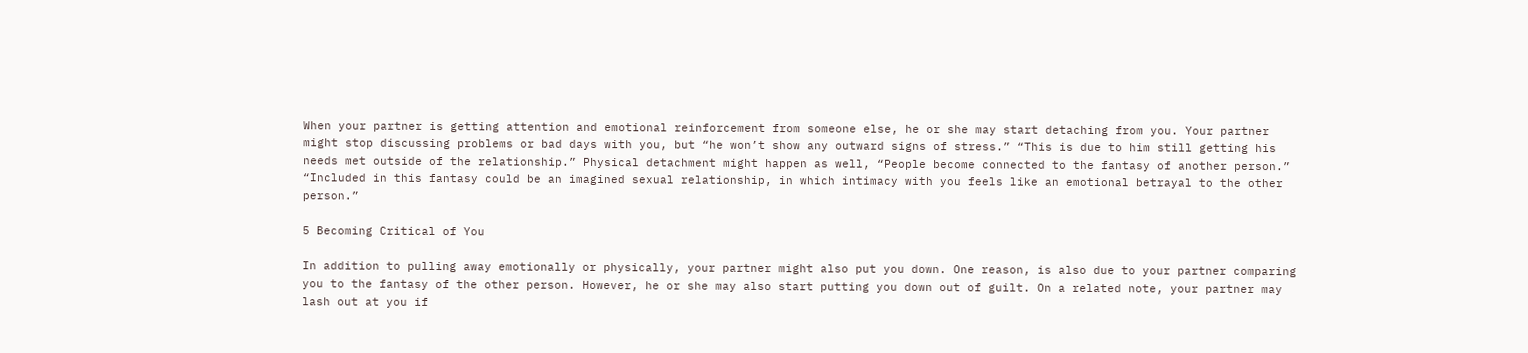When your partner is getting attention and emotional reinforcement from someone else, he or she may start detaching from you. Your partner might stop discussing problems or bad days with you, but “he won’t show any outward signs of stress.” “This is due to him still getting his needs met outside of the relationship.” Physical detachment might happen as well, “People become connected to the fantasy of another person.” “Included in this fantasy could be an imagined sexual relationship, in which intimacy with you feels like an emotional betrayal to the other person.”

5 Becoming Critical of You

In addition to pulling away emotionally or physically, your partner might also put you down. One reason, is also due to your partner comparing you to the fantasy of the other person. However, he or she may also start putting you down out of guilt. On a related note, your partner may lash out at you if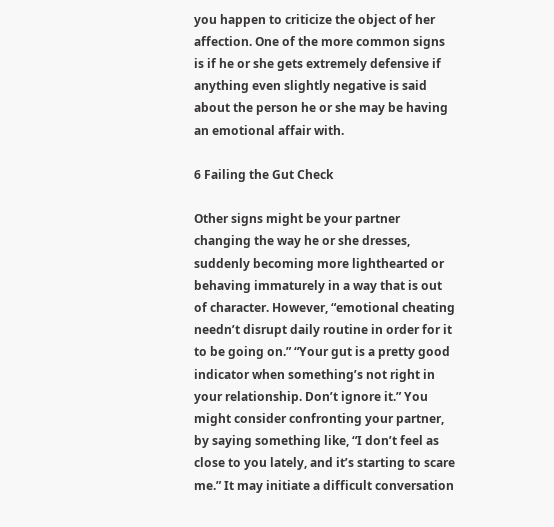you happen to criticize the object of her affection. One of the more common signs is if he or she gets extremely defensive if anything even slightly negative is said about the person he or she may be having an emotional affair with.

6 Failing the Gut Check

Other signs might be your partner changing the way he or she dresses, suddenly becoming more lighthearted or behaving immaturely in a way that is out of character. However, “emotional cheating needn’t disrupt daily routine in order for it to be going on.” “Your gut is a pretty good indicator when something’s not right in your relationship. Don’t ignore it.” You might consider confronting your partner, by saying something like, “I don’t feel as close to you lately, and it’s starting to scare me.” It may initiate a difficult conversation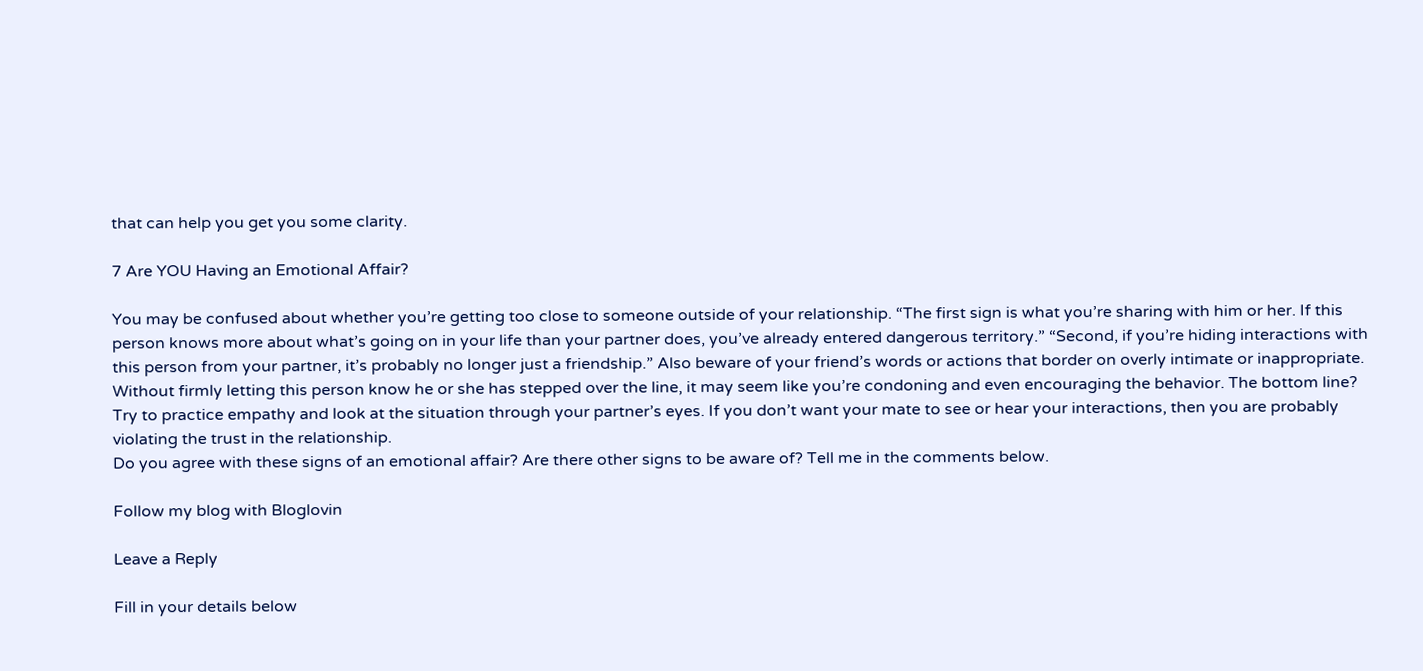that can help you get you some clarity.

7 Are YOU Having an Emotional Affair?

You may be confused about whether you’re getting too close to someone outside of your relationship. “The first sign is what you’re sharing with him or her. If this person knows more about what’s going on in your life than your partner does, you’ve already entered dangerous territory.” “Second, if you’re hiding interactions with this person from your partner, it’s probably no longer just a friendship.” Also beware of your friend’s words or actions that border on overly intimate or inappropriate. Without firmly letting this person know he or she has stepped over the line, it may seem like you’re condoning and even encouraging the behavior. The bottom line? Try to practice empathy and look at the situation through your partner’s eyes. If you don’t want your mate to see or hear your interactions, then you are probably violating the trust in the relationship.
Do you agree with these signs of an emotional affair? Are there other signs to be aware of? Tell me in the comments below.

Follow my blog with Bloglovin

Leave a Reply

Fill in your details below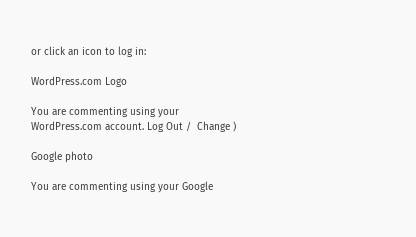or click an icon to log in:

WordPress.com Logo

You are commenting using your WordPress.com account. Log Out /  Change )

Google photo

You are commenting using your Google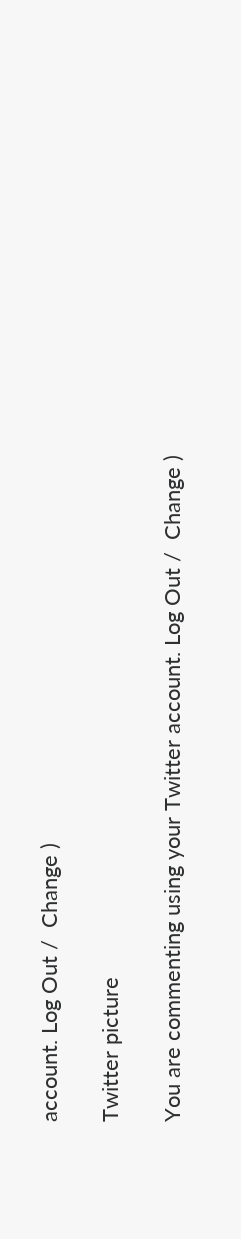account. Log Out /  Change )

Twitter picture

You are commenting using your Twitter account. Log Out /  Change )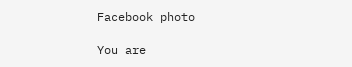Facebook photo

You are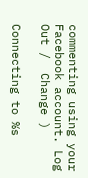commenting using your Facebook account. Log Out /  Change )

Connecting to %s